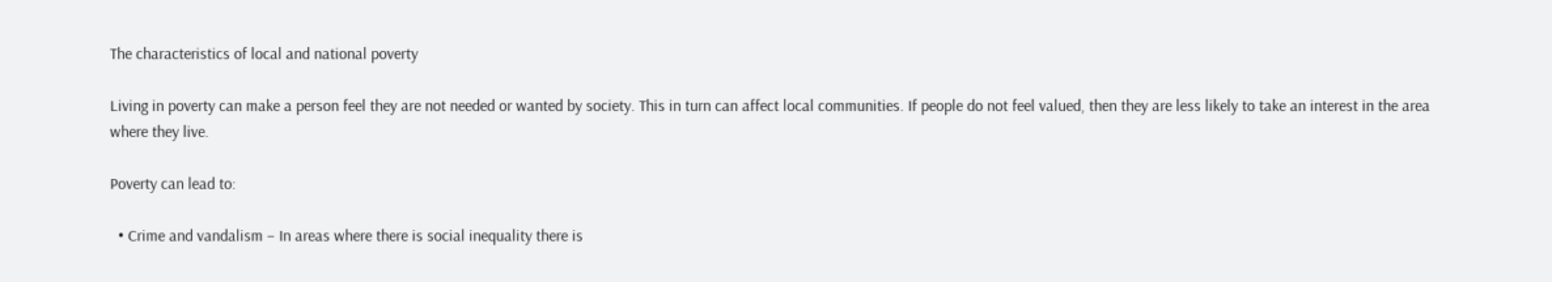The characteristics of local and national poverty

Living in poverty can make a person feel they are not needed or wanted by society. This in turn can affect local communities. If people do not feel valued, then they are less likely to take an interest in the area where they live.

Poverty can lead to:

  • Crime and vandalism – In areas where there is social inequality there is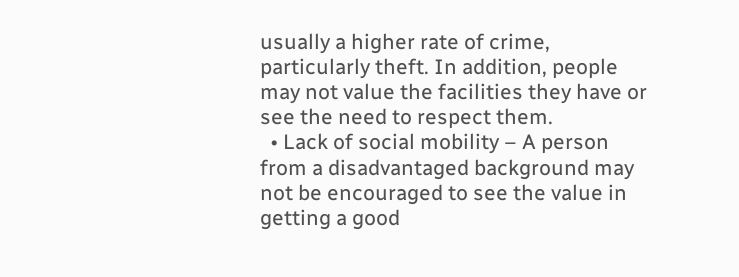usually a higher rate of crime, particularly theft. In addition, people may not value the facilities they have or see the need to respect them.
  • Lack of social mobility – A person from a disadvantaged background may not be encouraged to see the value in getting a good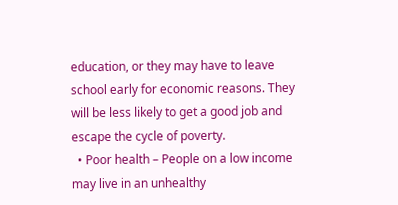education, or they may have to leave school early for economic reasons. They will be less likely to get a good job and escape the cycle of poverty.
  • Poor health – People on a low income may live in an unhealthy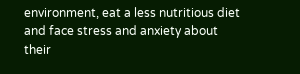environment, eat a less nutritious diet and face stress and anxiety about their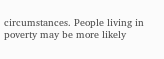circumstances. People living in poverty may be more likely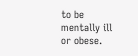to be mentally ill or obese.